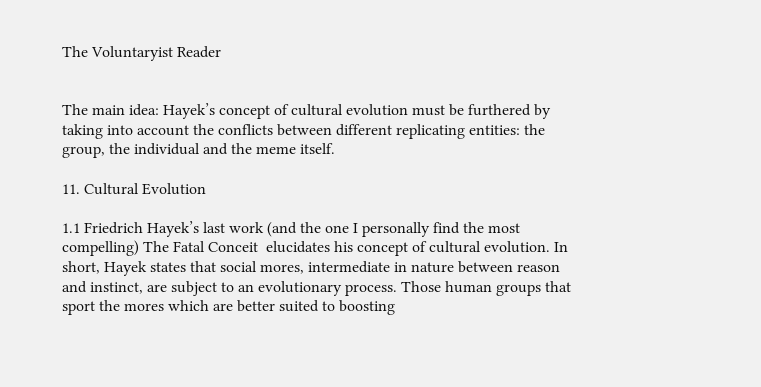The Voluntaryist Reader


The main idea: Hayek’s concept of cultural evolution must be furthered by taking into account the conflicts between different replicating entities: the group, the individual and the meme itself.

11. Cultural Evolution

1.1 Friedrich Hayek’s last work (and the one I personally find the most compelling) The Fatal Conceit  elucidates his concept of cultural evolution. In short, Hayek states that social mores, intermediate in nature between reason and instinct, are subject to an evolutionary process. Those human groups that sport the mores which are better suited to boosting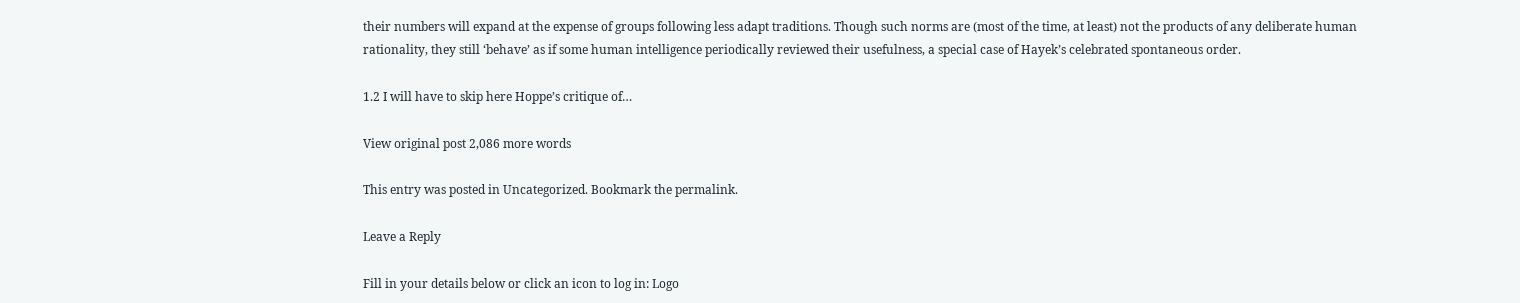their numbers will expand at the expense of groups following less adapt traditions. Though such norms are (most of the time, at least) not the products of any deliberate human rationality, they still ‘behave’ as if some human intelligence periodically reviewed their usefulness, a special case of Hayek’s celebrated spontaneous order.

1.2 I will have to skip here Hoppe’s critique of…

View original post 2,086 more words

This entry was posted in Uncategorized. Bookmark the permalink.

Leave a Reply

Fill in your details below or click an icon to log in: Logo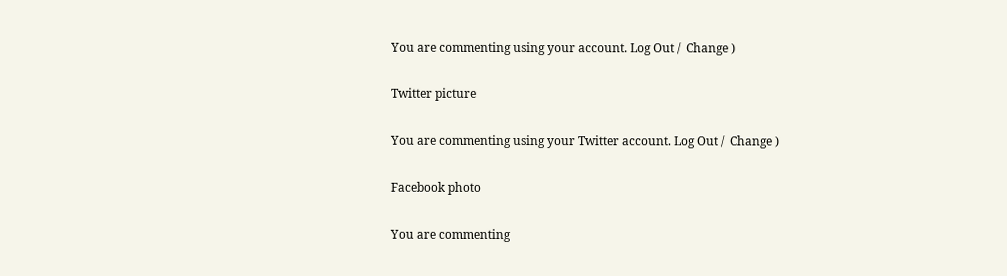You are commenting using your account. Log Out /  Change )

Twitter picture

You are commenting using your Twitter account. Log Out /  Change )

Facebook photo

You are commenting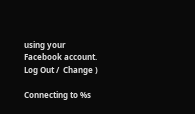using your Facebook account. Log Out /  Change )

Connecting to %s